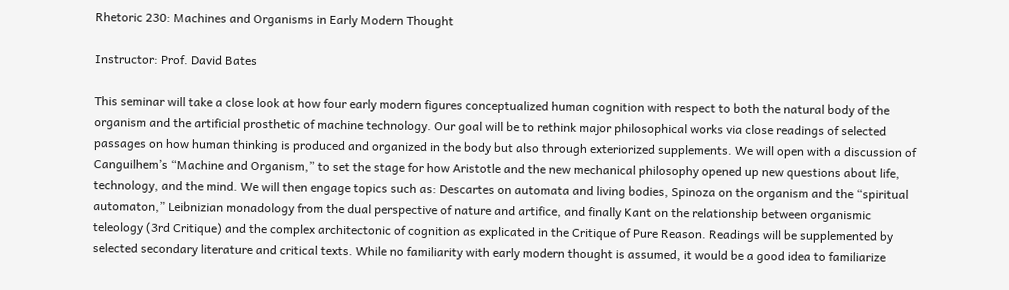Rhetoric 230: Machines and Organisms in Early Modern Thought

Instructor: Prof. David Bates

This seminar will take a close look at how four early modern figures conceptualized human cognition with respect to both the natural body of the organism and the artificial prosthetic of machine technology. Our goal will be to rethink major philosophical works via close readings of selected passages on how human thinking is produced and organized in the body but also through exteriorized supplements. We will open with a discussion of Canguilhem’s “Machine and Organism,” to set the stage for how Aristotle and the new mechanical philosophy opened up new questions about life, technology, and the mind. We will then engage topics such as: Descartes on automata and living bodies, Spinoza on the organism and the “spiritual automaton,” Leibnizian monadology from the dual perspective of nature and artifice, and finally Kant on the relationship between organismic teleology (3rd Critique) and the complex architectonic of cognition as explicated in the Critique of Pure Reason. Readings will be supplemented by selected secondary literature and critical texts. While no familiarity with early modern thought is assumed, it would be a good idea to familiarize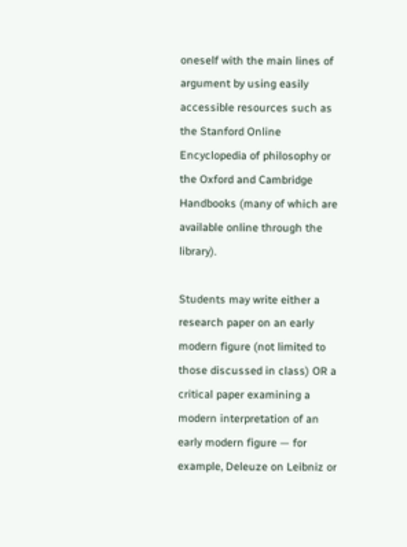oneself with the main lines of argument by using easily accessible resources such as the Stanford Online Encyclopedia of philosophy or the Oxford and Cambridge Handbooks (many of which are available online through the library).

Students may write either a research paper on an early modern figure (not limited to those discussed in class) OR a critical paper examining a modern interpretation of an early modern figure — for example, Deleuze on Leibniz or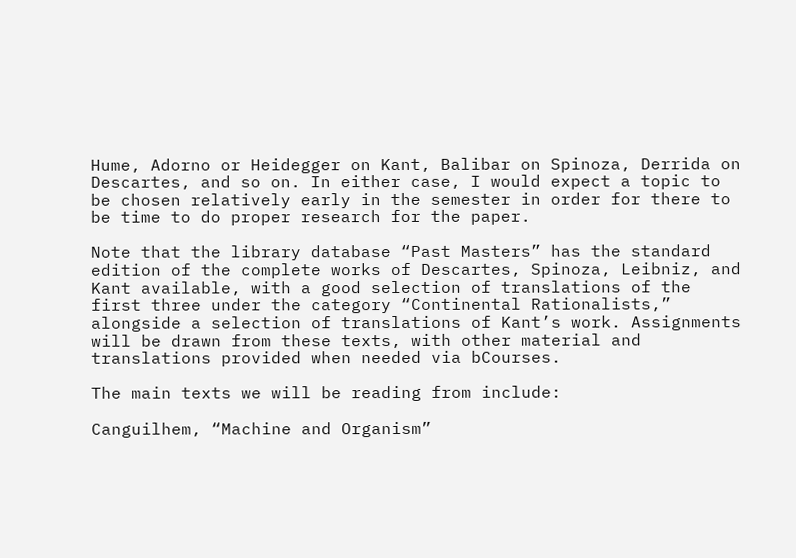Hume, Adorno or Heidegger on Kant, Balibar on Spinoza, Derrida on Descartes, and so on. In either case, I would expect a topic to be chosen relatively early in the semester in order for there to be time to do proper research for the paper.

Note that the library database “Past Masters” has the standard edition of the complete works of Descartes, Spinoza, Leibniz, and Kant available, with a good selection of translations of the first three under the category “Continental Rationalists,” alongside a selection of translations of Kant’s work. Assignments will be drawn from these texts, with other material and translations provided when needed via bCourses.

The main texts we will be reading from include:

Canguilhem, “Machine and Organism”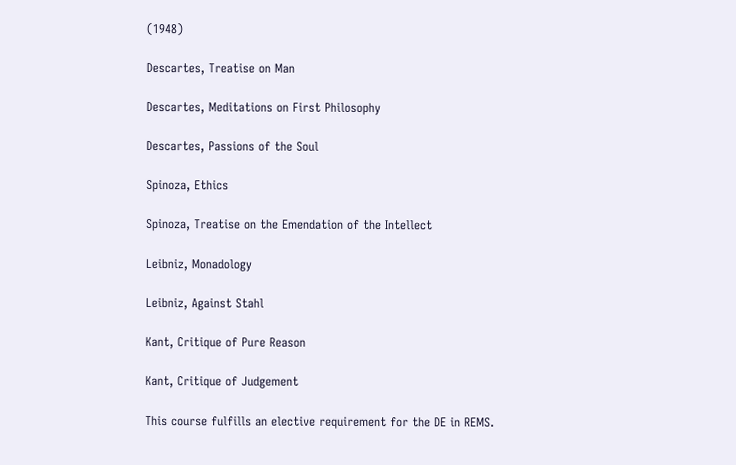(1948)

Descartes, Treatise on Man

Descartes, Meditations on First Philosophy

Descartes, Passions of the Soul

Spinoza, Ethics

Spinoza, Treatise on the Emendation of the Intellect

Leibniz, Monadology

Leibniz, Against Stahl

Kant, Critique of Pure Reason

Kant, Critique of Judgement

This course fulfills an elective requirement for the DE in REMS.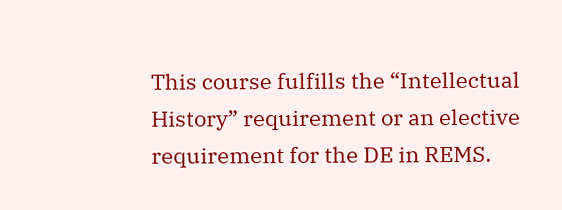This course fulfills the “Intellectual History” requirement or an elective requirement for the DE in REMS.